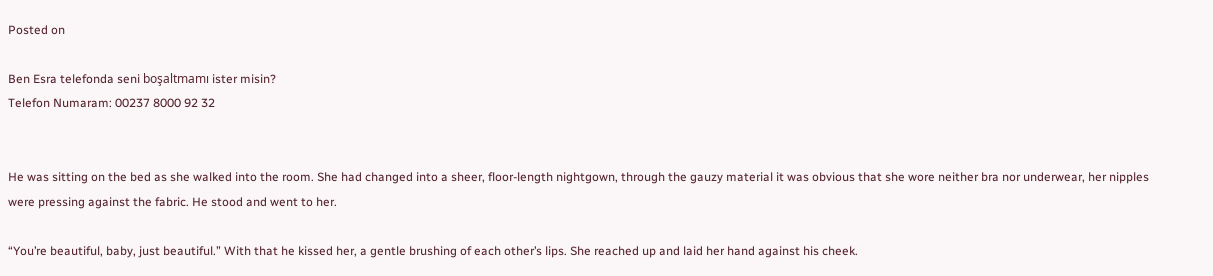Posted on

Ben Esra telefonda seni boşaltmamı ister misin?
Telefon Numaram: 00237 8000 92 32


He was sitting on the bed as she walked into the room. She had changed into a sheer, floor-length nightgown, through the gauzy material it was obvious that she wore neither bra nor underwear, her nipples were pressing against the fabric. He stood and went to her.

“You’re beautiful, baby, just beautiful.” With that he kissed her, a gentle brushing of each other’s lips. She reached up and laid her hand against his cheek.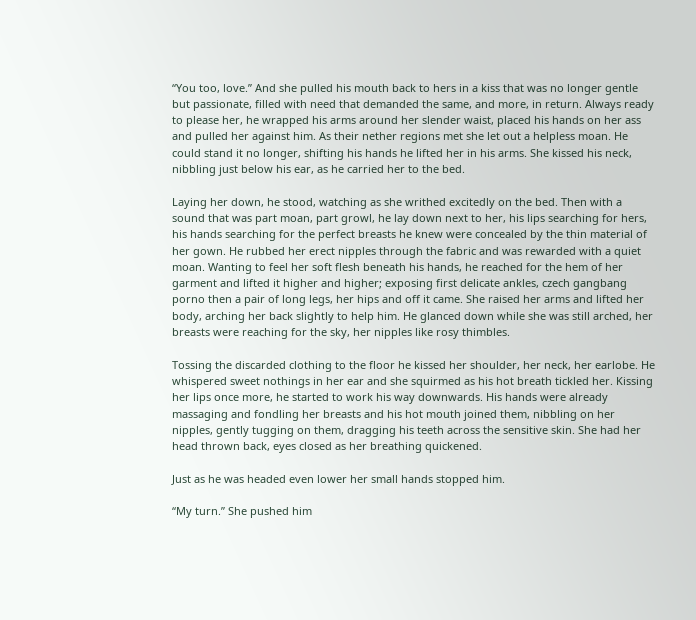“You too, love.” And she pulled his mouth back to hers in a kiss that was no longer gentle but passionate, filled with need that demanded the same, and more, in return. Always ready to please her, he wrapped his arms around her slender waist, placed his hands on her ass and pulled her against him. As their nether regions met she let out a helpless moan. He could stand it no longer, shifting his hands he lifted her in his arms. She kissed his neck, nibbling just below his ear, as he carried her to the bed.

Laying her down, he stood, watching as she writhed excitedly on the bed. Then with a sound that was part moan, part growl, he lay down next to her, his lips searching for hers, his hands searching for the perfect breasts he knew were concealed by the thin material of her gown. He rubbed her erect nipples through the fabric and was rewarded with a quiet moan. Wanting to feel her soft flesh beneath his hands, he reached for the hem of her garment and lifted it higher and higher; exposing first delicate ankles, czech gangbang porno then a pair of long legs, her hips and off it came. She raised her arms and lifted her body, arching her back slightly to help him. He glanced down while she was still arched, her breasts were reaching for the sky, her nipples like rosy thimbles.

Tossing the discarded clothing to the floor he kissed her shoulder, her neck, her earlobe. He whispered sweet nothings in her ear and she squirmed as his hot breath tickled her. Kissing her lips once more, he started to work his way downwards. His hands were already massaging and fondling her breasts and his hot mouth joined them, nibbling on her nipples, gently tugging on them, dragging his teeth across the sensitive skin. She had her head thrown back, eyes closed as her breathing quickened.

Just as he was headed even lower her small hands stopped him.

“My turn.” She pushed him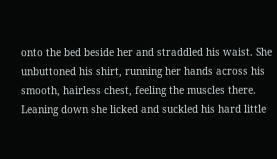onto the bed beside her and straddled his waist. She unbuttoned his shirt, running her hands across his smooth, hairless chest, feeling the muscles there. Leaning down she licked and suckled his hard little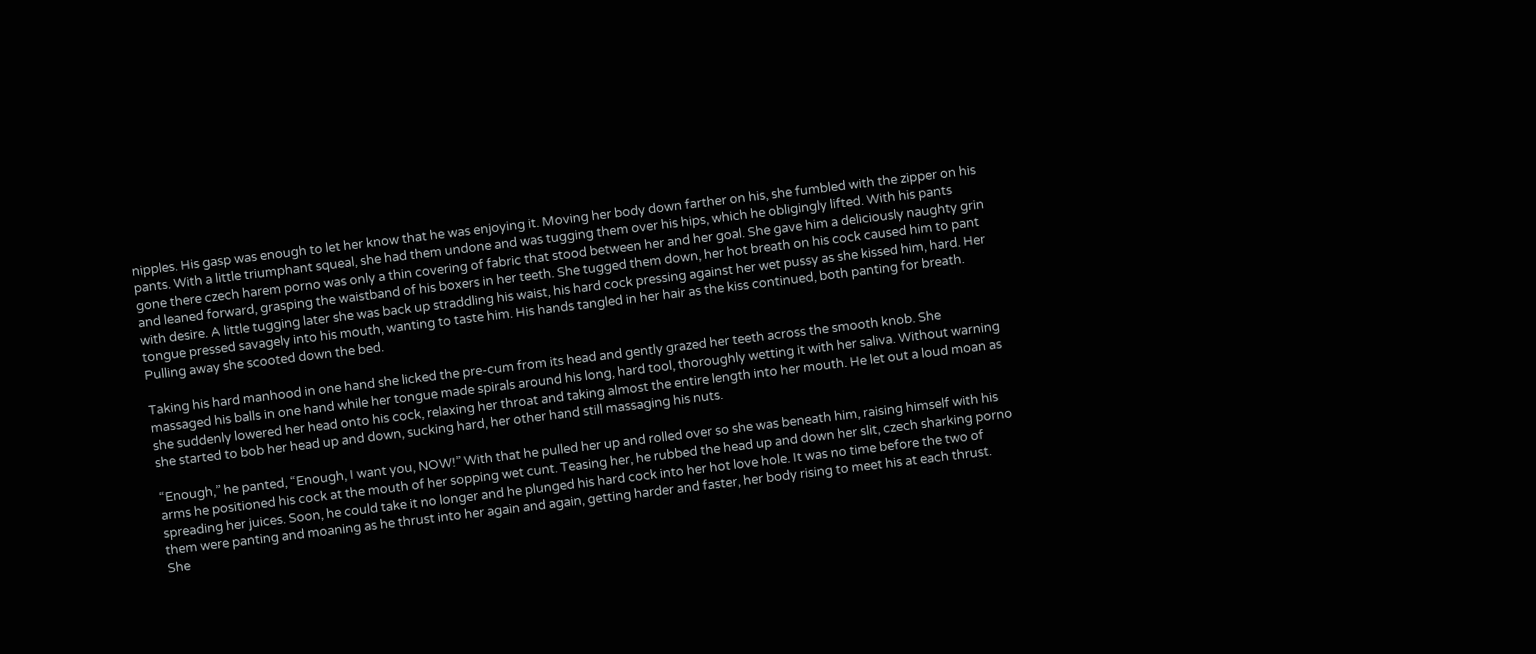nipples. His gasp was enough to let her know that he was enjoying it. Moving her body down farther on his, she fumbled with the zipper on his pants. With a little triumphant squeal, she had them undone and was tugging them over his hips, which he obligingly lifted. With his pants gone there czech harem porno was only a thin covering of fabric that stood between her and her goal. She gave him a deliciously naughty grin and leaned forward, grasping the waistband of his boxers in her teeth. She tugged them down, her hot breath on his cock caused him to pant with desire. A little tugging later she was back up straddling his waist, his hard cock pressing against her wet pussy as she kissed him, hard. Her tongue pressed savagely into his mouth, wanting to taste him. His hands tangled in her hair as the kiss continued, both panting for breath. Pulling away she scooted down the bed.

Taking his hard manhood in one hand she licked the pre-cum from its head and gently grazed her teeth across the smooth knob. She massaged his balls in one hand while her tongue made spirals around his long, hard tool, thoroughly wetting it with her saliva. Without warning she suddenly lowered her head onto his cock, relaxing her throat and taking almost the entire length into her mouth. He let out a loud moan as she started to bob her head up and down, sucking hard, her other hand still massaging his nuts.

“Enough,” he panted, “Enough, I want you, NOW!” With that he pulled her up and rolled over so she was beneath him, raising himself with his arms he positioned his cock at the mouth of her sopping wet cunt. Teasing her, he rubbed the head up and down her slit, czech sharking porno spreading her juices. Soon, he could take it no longer and he plunged his hard cock into her hot love hole. It was no time before the two of them were panting and moaning as he thrust into her again and again, getting harder and faster, her body rising to meet his at each thrust. She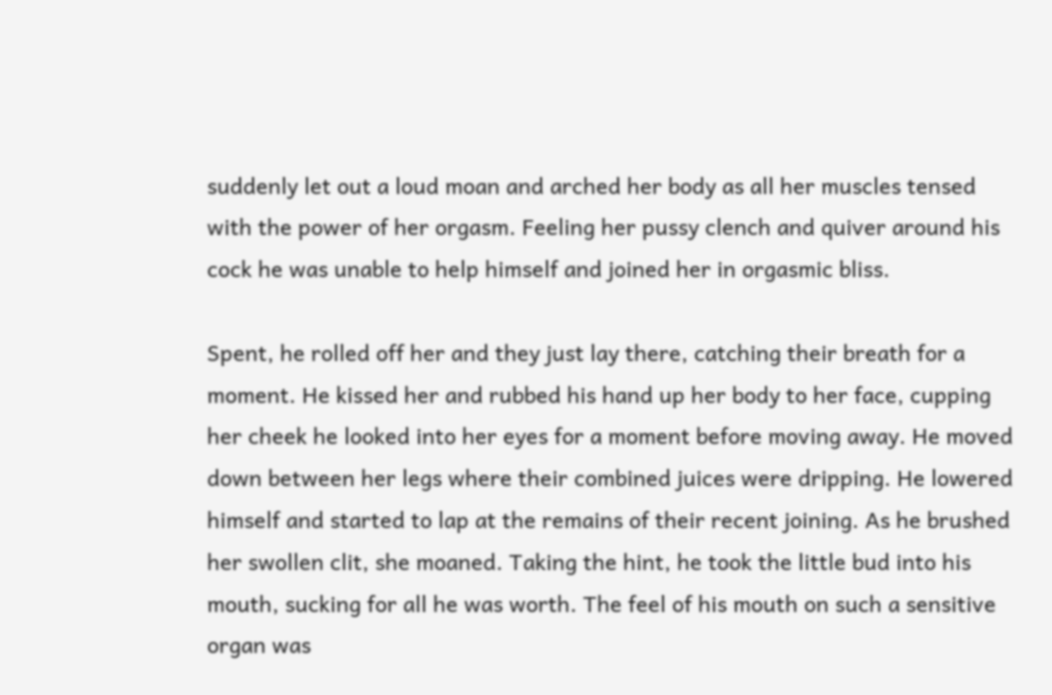suddenly let out a loud moan and arched her body as all her muscles tensed with the power of her orgasm. Feeling her pussy clench and quiver around his cock he was unable to help himself and joined her in orgasmic bliss.

Spent, he rolled off her and they just lay there, catching their breath for a moment. He kissed her and rubbed his hand up her body to her face, cupping her cheek he looked into her eyes for a moment before moving away. He moved down between her legs where their combined juices were dripping. He lowered himself and started to lap at the remains of their recent joining. As he brushed her swollen clit, she moaned. Taking the hint, he took the little bud into his mouth, sucking for all he was worth. The feel of his mouth on such a sensitive organ was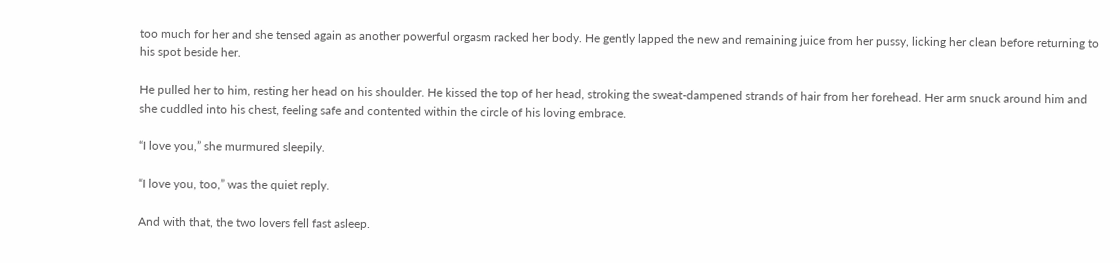too much for her and she tensed again as another powerful orgasm racked her body. He gently lapped the new and remaining juice from her pussy, licking her clean before returning to his spot beside her.

He pulled her to him, resting her head on his shoulder. He kissed the top of her head, stroking the sweat-dampened strands of hair from her forehead. Her arm snuck around him and she cuddled into his chest, feeling safe and contented within the circle of his loving embrace.

“I love you,” she murmured sleepily.

“I love you, too,” was the quiet reply.

And with that, the two lovers fell fast asleep.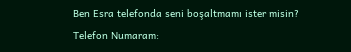Ben Esra telefonda seni boşaltmamı ister misin?
Telefon Numaram: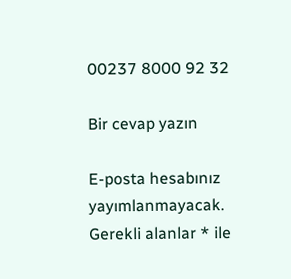00237 8000 92 32

Bir cevap yazın

E-posta hesabınız yayımlanmayacak. Gerekli alanlar * ile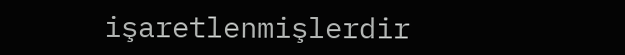işaretlenmişlerdir